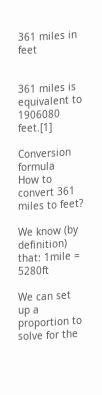361 miles in feet


361 miles is equivalent to 1906080 feet.[1]

Conversion formula
How to convert 361 miles to feet?

We know (by definition) that: 1mile = 5280ft

We can set up a proportion to solve for the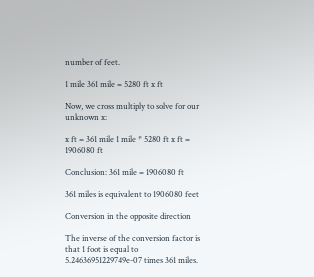number of feet.

1 mile 361 mile = 5280 ft x ft

Now, we cross multiply to solve for our unknown x:

x ft = 361 mile 1 mile * 5280 ft x ft = 1906080 ft

Conclusion: 361 mile = 1906080 ft

361 miles is equivalent to 1906080 feet

Conversion in the opposite direction

The inverse of the conversion factor is that 1 foot is equal to 5.24636951229749e-07 times 361 miles.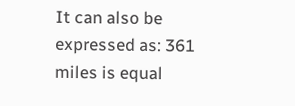It can also be expressed as: 361 miles is equal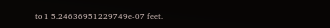to 1 5.24636951229749e-07 feet.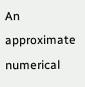An approximate numerical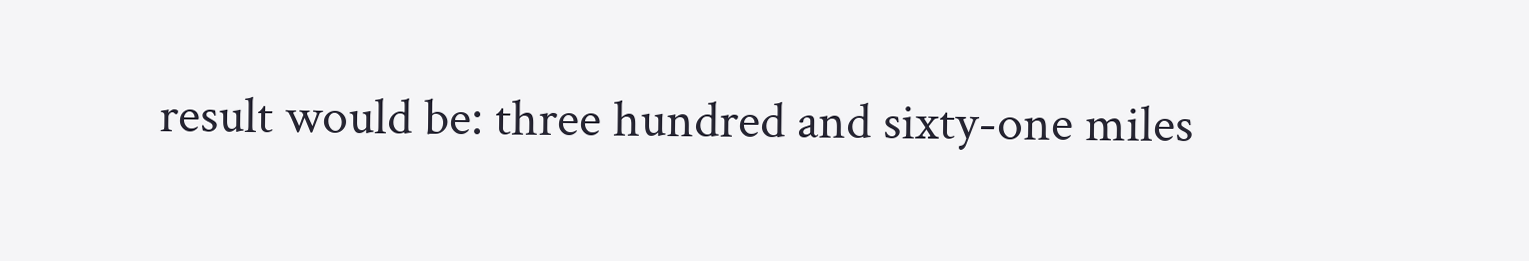result would be: three hundred and sixty-one miles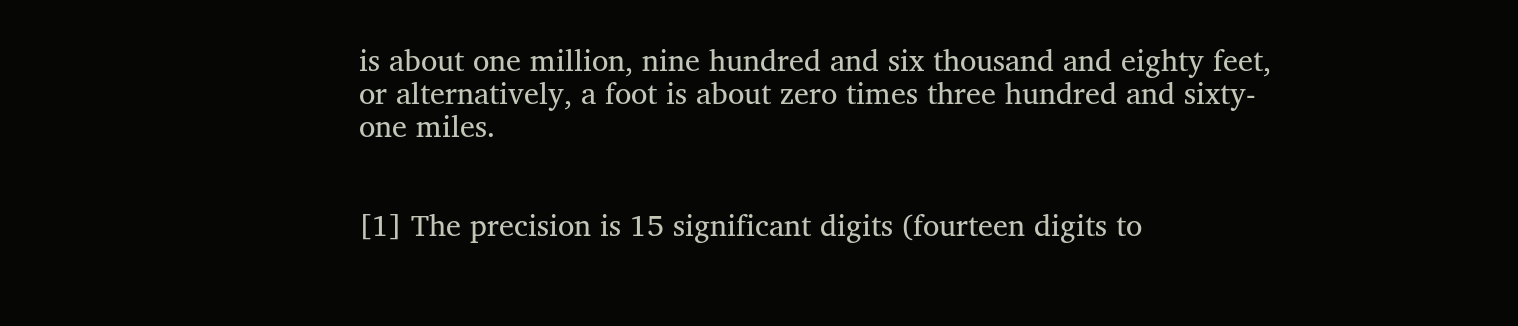is about one million, nine hundred and six thousand and eighty feet, or alternatively, a foot is about zero times three hundred and sixty-one miles.


[1] The precision is 15 significant digits (fourteen digits to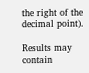the right of the decimal point).

Results may contain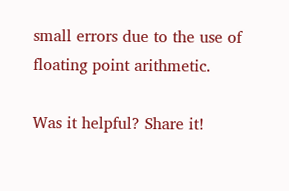small errors due to the use of floating point arithmetic.

Was it helpful? Share it!